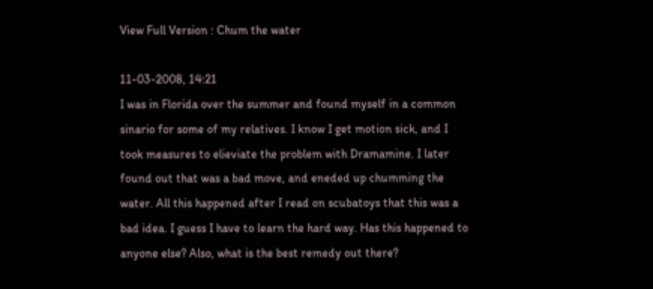View Full Version : Chum the water

11-03-2008, 14:21
I was in Florida over the summer and found myself in a common sinario for some of my relatives. I know I get motion sick, and I took measures to elieviate the problem with Dramamine. I later found out that was a bad move, and eneded up chumming the water. All this happened after I read on scubatoys that this was a bad idea. I guess I have to learn the hard way. Has this happened to anyone else? Also, what is the best remedy out there?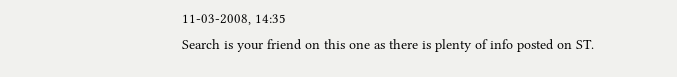11-03-2008, 14:35
Search is your friend on this one as there is plenty of info posted on ST.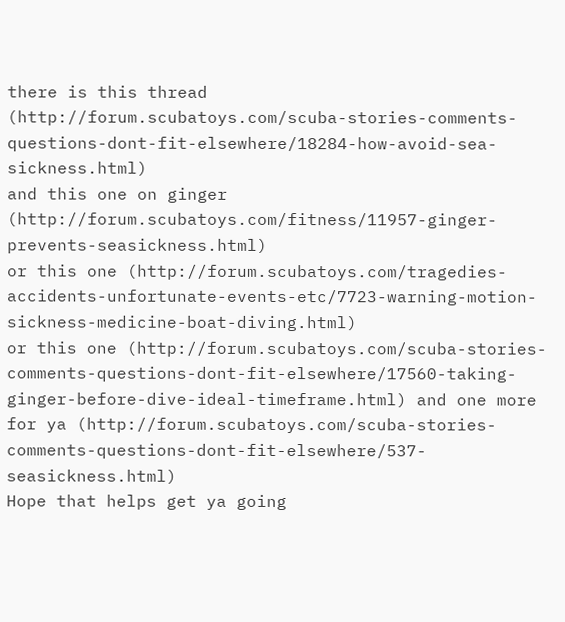there is this thread (http://forum.scubatoys.com/scuba-stories-comments-questions-dont-fit-elsewhere/18284-how-avoid-sea-sickness.html)
and this one on ginger (http://forum.scubatoys.com/fitness/11957-ginger-prevents-seasickness.html)
or this one (http://forum.scubatoys.com/tragedies-accidents-unfortunate-events-etc/7723-warning-motion-sickness-medicine-boat-diving.html)
or this one (http://forum.scubatoys.com/scuba-stories-comments-questions-dont-fit-elsewhere/17560-taking-ginger-before-dive-ideal-timeframe.html) and one more for ya (http://forum.scubatoys.com/scuba-stories-comments-questions-dont-fit-elsewhere/537-seasickness.html)
Hope that helps get ya going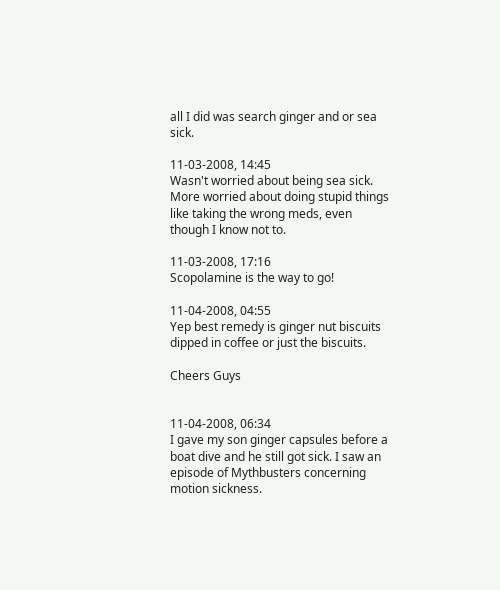all I did was search ginger and or sea sick.

11-03-2008, 14:45
Wasn't worried about being sea sick. More worried about doing stupid things like taking the wrong meds, even though I know not to.

11-03-2008, 17:16
Scopolamine is the way to go!

11-04-2008, 04:55
Yep best remedy is ginger nut biscuits dipped in coffee or just the biscuits.

Cheers Guys


11-04-2008, 06:34
I gave my son ginger capsules before a boat dive and he still got sick. I saw an episode of Mythbusters concerning motion sickness.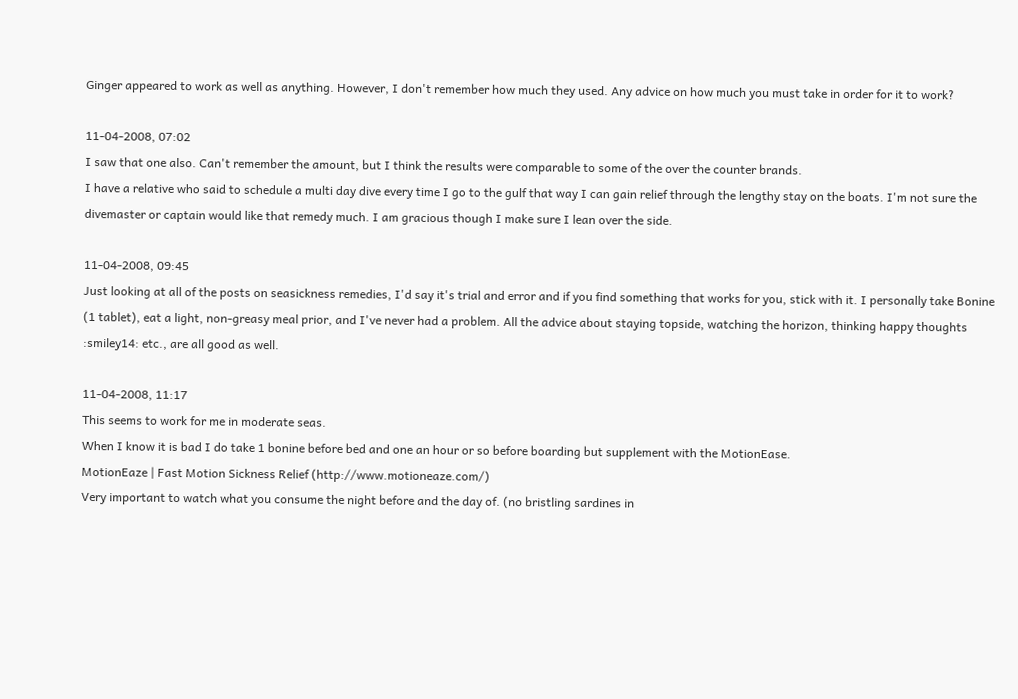Ginger appeared to work as well as anything. However, I don't remember how much they used. Any advice on how much you must take in order for it to work?

11-04-2008, 07:02
I saw that one also. Can't remember the amount, but I think the results were comparable to some of the over the counter brands.
I have a relative who said to schedule a multi day dive every time I go to the gulf that way I can gain relief through the lengthy stay on the boats. I'm not sure the divemaster or captain would like that remedy much. I am gracious though I make sure I lean over the side.

11-04-2008, 09:45
Just looking at all of the posts on seasickness remedies, I'd say it's trial and error and if you find something that works for you, stick with it. I personally take Bonine (1 tablet), eat a light, non-greasy meal prior, and I've never had a problem. All the advice about staying topside, watching the horizon, thinking happy thoughts :smiley14: etc., are all good as well.

11-04-2008, 11:17
This seems to work for me in moderate seas.
When I know it is bad I do take 1 bonine before bed and one an hour or so before boarding but supplement with the MotionEase.
MotionEaze | Fast Motion Sickness Relief (http://www.motioneaze.com/)
Very important to watch what you consume the night before and the day of. (no bristling sardines in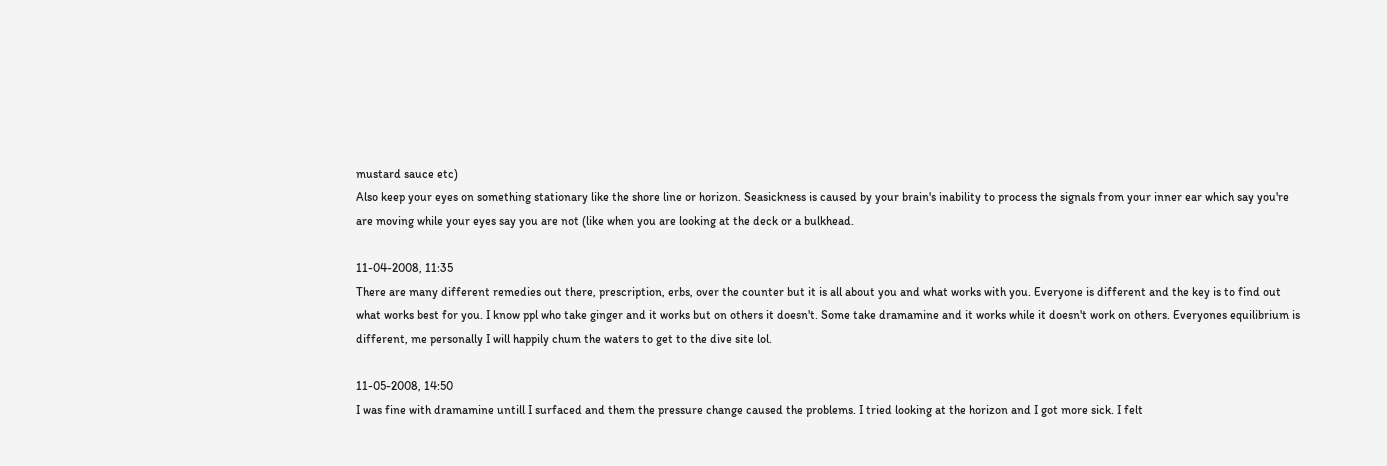mustard sauce etc)
Also keep your eyes on something stationary like the shore line or horizon. Seasickness is caused by your brain's inability to process the signals from your inner ear which say you're are moving while your eyes say you are not (like when you are looking at the deck or a bulkhead.

11-04-2008, 11:35
There are many different remedies out there, prescription, erbs, over the counter but it is all about you and what works with you. Everyone is different and the key is to find out what works best for you. I know ppl who take ginger and it works but on others it doesn't. Some take dramamine and it works while it doesn't work on others. Everyones equilibrium is different, me personally I will happily chum the waters to get to the dive site lol.

11-05-2008, 14:50
I was fine with dramamine untill I surfaced and them the pressure change caused the problems. I tried looking at the horizon and I got more sick. I felt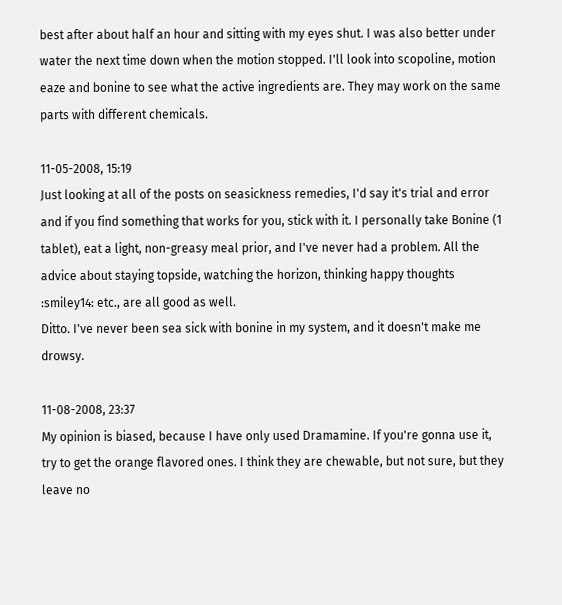best after about half an hour and sitting with my eyes shut. I was also better under water the next time down when the motion stopped. I'll look into scopoline, motion eaze and bonine to see what the active ingredients are. They may work on the same parts with different chemicals.

11-05-2008, 15:19
Just looking at all of the posts on seasickness remedies, I'd say it's trial and error and if you find something that works for you, stick with it. I personally take Bonine (1 tablet), eat a light, non-greasy meal prior, and I've never had a problem. All the advice about staying topside, watching the horizon, thinking happy thoughts :smiley14: etc., are all good as well.
Ditto. I've never been sea sick with bonine in my system, and it doesn't make me drowsy.

11-08-2008, 23:37
My opinion is biased, because I have only used Dramamine. If you're gonna use it, try to get the orange flavored ones. I think they are chewable, but not sure, but they leave no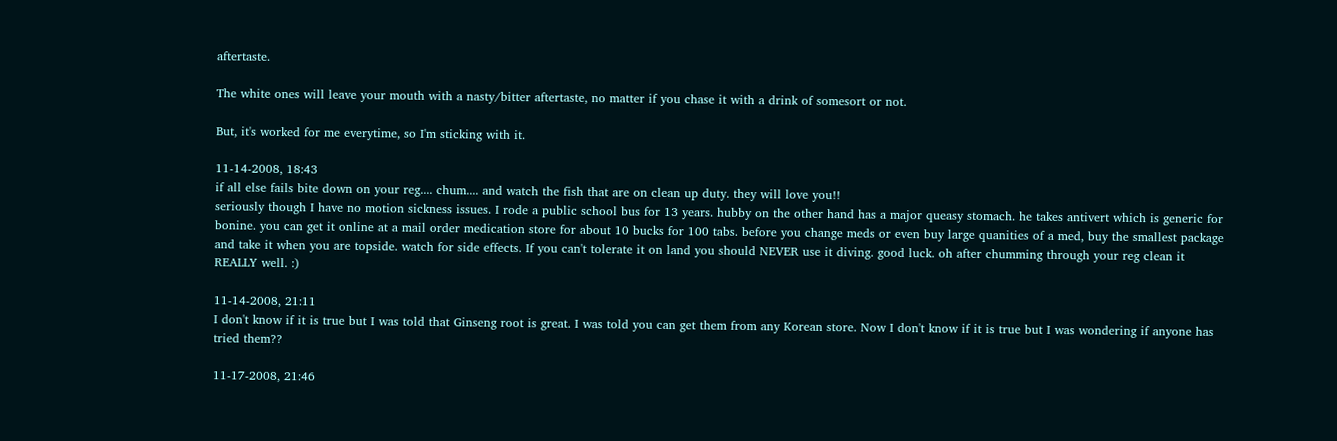aftertaste.

The white ones will leave your mouth with a nasty/bitter aftertaste, no matter if you chase it with a drink of somesort or not.

But, it's worked for me everytime, so I'm sticking with it.

11-14-2008, 18:43
if all else fails bite down on your reg.... chum.... and watch the fish that are on clean up duty. they will love you!!
seriously though I have no motion sickness issues. I rode a public school bus for 13 years. hubby on the other hand has a major queasy stomach. he takes antivert which is generic for bonine. you can get it online at a mail order medication store for about 10 bucks for 100 tabs. before you change meds or even buy large quanities of a med, buy the smallest package and take it when you are topside. watch for side effects. If you can't tolerate it on land you should NEVER use it diving. good luck. oh after chumming through your reg clean it REALLY well. :)

11-14-2008, 21:11
I don't know if it is true but I was told that Ginseng root is great. I was told you can get them from any Korean store. Now I don't know if it is true but I was wondering if anyone has tried them??

11-17-2008, 21:46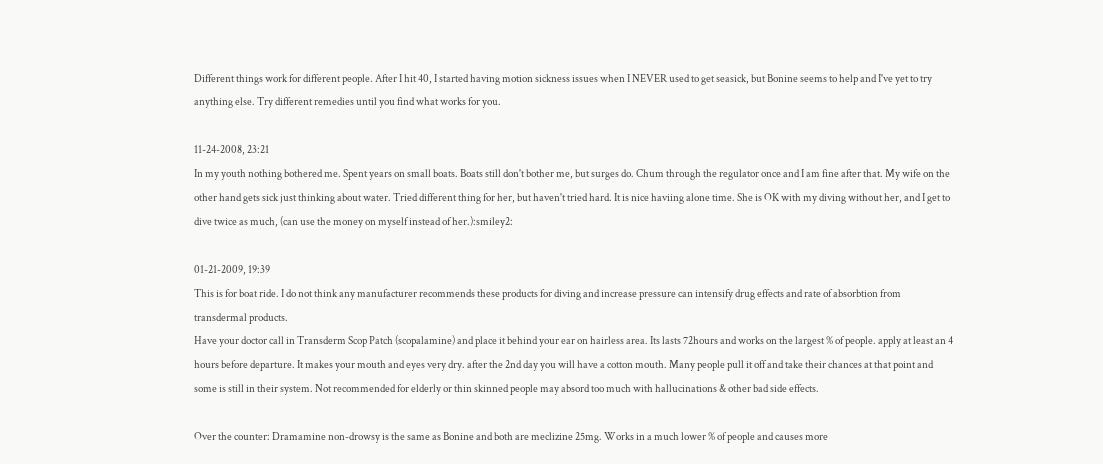Different things work for different people. After I hit 40, I started having motion sickness issues when I NEVER used to get seasick, but Bonine seems to help and I've yet to try anything else. Try different remedies until you find what works for you.

11-24-2008, 23:21
In my youth nothing bothered me. Spent years on small boats. Boats still don't bother me, but surges do. Chum through the regulator once and I am fine after that. My wife on the other hand gets sick just thinking about water. Tried different thing for her, but haven't tried hard. It is nice haviing alone time. She is OK with my diving without her, and I get to dive twice as much, (can use the money on myself instead of her.):smiley2:

01-21-2009, 19:39
This is for boat ride. I do not think any manufacturer recommends these products for diving and increase pressure can intensify drug effects and rate of absorbtion from transdermal products.
Have your doctor call in Transderm Scop Patch (scopalamine) and place it behind your ear on hairless area. Its lasts 72hours and works on the largest % of people. apply at least an 4 hours before departure. It makes your mouth and eyes very dry. after the 2nd day you will have a cotton mouth. Many people pull it off and take their chances at that point and some is still in their system. Not recommended for elderly or thin skinned people may absord too much with hallucinations & other bad side effects.

Over the counter: Dramamine non-drowsy is the same as Bonine and both are meclizine 25mg. Works in a much lower % of people and causes more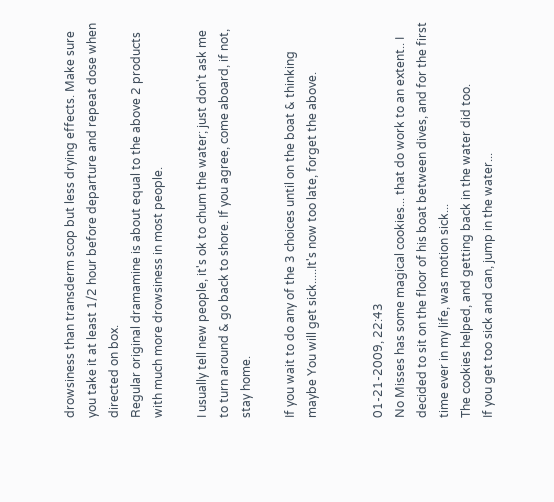drowsiness than transderm scop but less drying effects. Make sure you take it at least 1/2 hour before departure and repeat dose when directed on box.
Regular original dramamine is about equal to the above 2 products with much more drowsiness in most people.

I usually tell new people, it's ok to chum the water; just don't ask me to turn around & go back to shore. If you agree, come aboard, if not, stay home.

If you wait to do any of the 3 choices until on the boat & thinking maybe You will get sick.....It's now too late, forget the above.


01-21-2009, 22:43
No Misses has some magical cookies... that do work to an extent.. I decided to sit on the floor of his boat between dives, and for the first time ever in my life, was motion sick...
The cookies helped, and getting back in the water did too.
If you get too sick and can, jump in the water...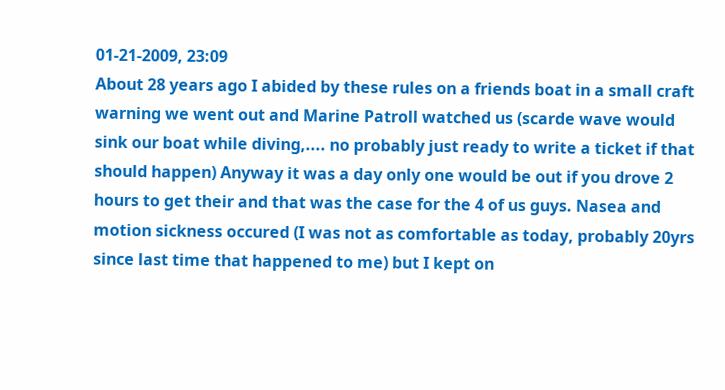01-21-2009, 23:09
About 28 years ago I abided by these rules on a friends boat in a small craft warning we went out and Marine Patroll watched us (scarde wave would sink our boat while diving,.... no probably just ready to write a ticket if that should happen) Anyway it was a day only one would be out if you drove 2 hours to get their and that was the case for the 4 of us guys. Nasea and motion sickness occured (I was not as comfortable as today, probably 20yrs since last time that happened to me) but I kept on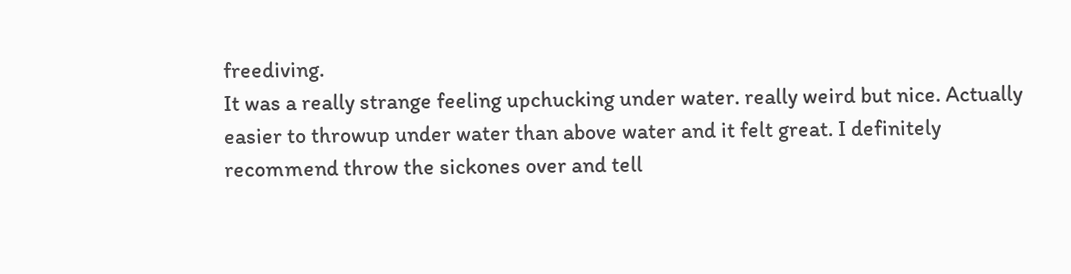freediving.
It was a really strange feeling upchucking under water. really weird but nice. Actually easier to throwup under water than above water and it felt great. I definitely recommend throw the sickones over and tell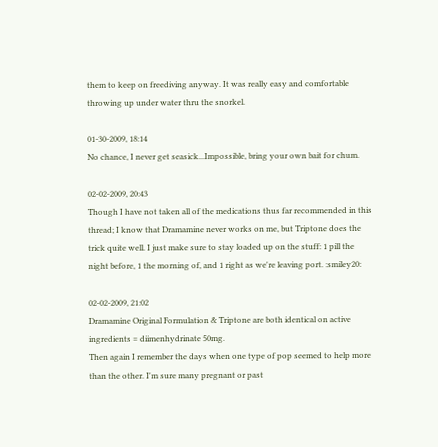them to keep on freediving anyway. It was really easy and comfortable throwing up under water thru the snorkel.

01-30-2009, 18:14
No chance, I never get seasick...Impossible, bring your own bait for chum.

02-02-2009, 20:43
Though I have not taken all of the medications thus far recommended in this thread; I know that Dramamine never works on me, but Triptone does the trick quite well. I just make sure to stay loaded up on the stuff: 1 pill the night before, 1 the morning of, and 1 right as we're leaving port. :smiley20:

02-02-2009, 21:02
Dramamine Original Formulation & Triptone are both identical on active ingredients = diimenhydrinate 50mg.
Then again I remember the days when one type of pop seemed to help more than the other. I'm sure many pregnant or past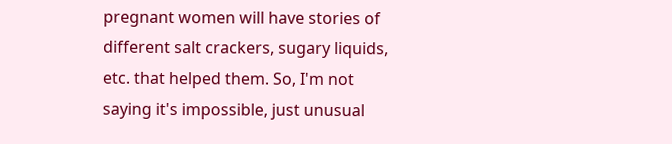pregnant women will have stories of different salt crackers, sugary liquids, etc. that helped them. So, I'm not saying it's impossible, just unusual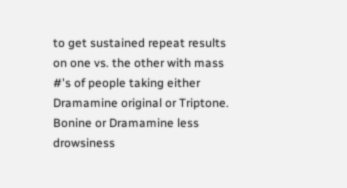to get sustained repeat results on one vs. the other with mass #'s of people taking either Dramamine original or Triptone.
Bonine or Dramamine less drowsiness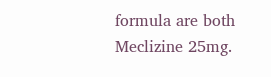formula are both Meclizine 25mg.